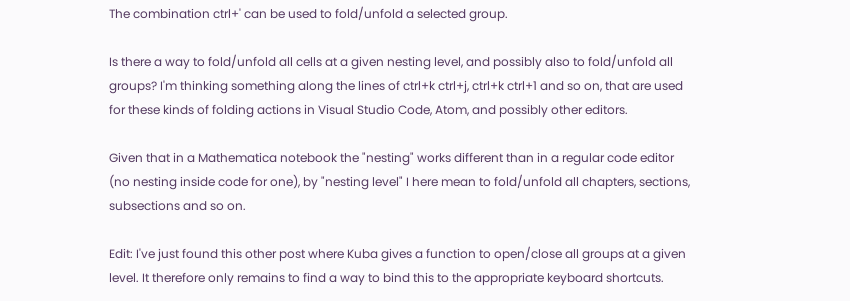The combination ctrl+' can be used to fold/unfold a selected group.

Is there a way to fold/unfold all cells at a given nesting level, and possibly also to fold/unfold all groups? I'm thinking something along the lines of ctrl+k ctrl+j, ctrl+k ctrl+1 and so on, that are used for these kinds of folding actions in Visual Studio Code, Atom, and possibly other editors.

Given that in a Mathematica notebook the "nesting" works different than in a regular code editor (no nesting inside code for one), by "nesting level" I here mean to fold/unfold all chapters, sections, subsections and so on.

Edit: I've just found this other post where Kuba gives a function to open/close all groups at a given level. It therefore only remains to find a way to bind this to the appropriate keyboard shortcuts.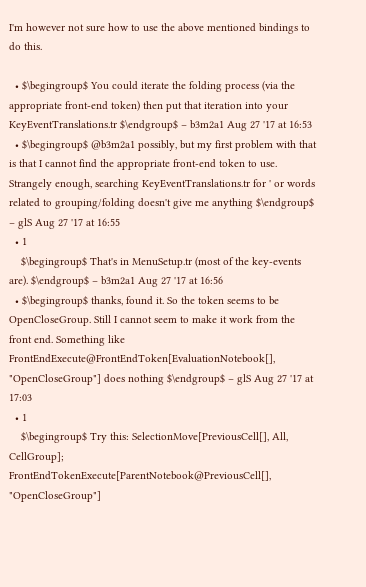I'm however not sure how to use the above mentioned bindings to do this.

  • $\begingroup$ You could iterate the folding process (via the appropriate front-end token) then put that iteration into your KeyEventTranslations.tr $\endgroup$ – b3m2a1 Aug 27 '17 at 16:53
  • $\begingroup$ @b3m2a1 possibly, but my first problem with that is that I cannot find the appropriate front-end token to use. Strangely enough, searching KeyEventTranslations.tr for ' or words related to grouping/folding doesn't give me anything $\endgroup$ – glS Aug 27 '17 at 16:55
  • 1
    $\begingroup$ That's in MenuSetup.tr (most of the key-events are). $\endgroup$ – b3m2a1 Aug 27 '17 at 16:56
  • $\begingroup$ thanks, found it. So the token seems to be OpenCloseGroup. Still I cannot seem to make it work from the front end. Something like FrontEndExecute@FrontEndToken[EvaluationNotebook[], "OpenCloseGroup"] does nothing $\endgroup$ – glS Aug 27 '17 at 17:03
  • 1
    $\begingroup$ Try this: SelectionMove[PreviousCell[], All, CellGroup]; FrontEndTokenExecute[ParentNotebook@PreviousCell[], "OpenCloseGroup"]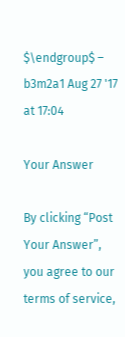$\endgroup$ – b3m2a1 Aug 27 '17 at 17:04

Your Answer

By clicking “Post Your Answer”, you agree to our terms of service,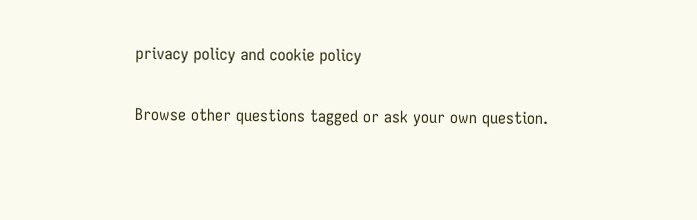privacy policy and cookie policy

Browse other questions tagged or ask your own question.